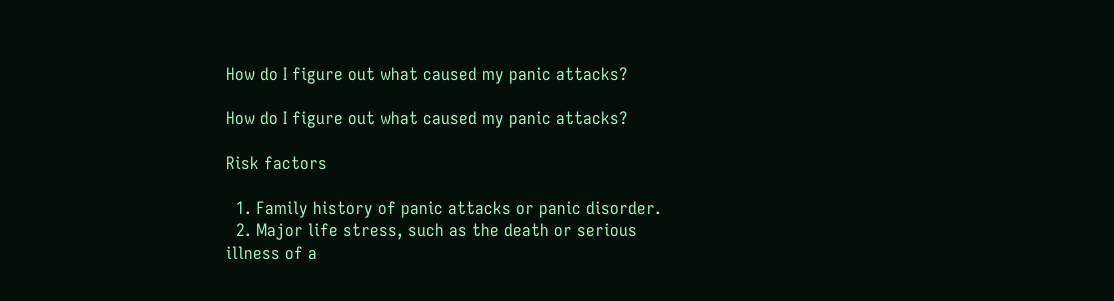How do I figure out what caused my panic attacks?

How do I figure out what caused my panic attacks?

Risk factors

  1. Family history of panic attacks or panic disorder.
  2. Major life stress, such as the death or serious illness of a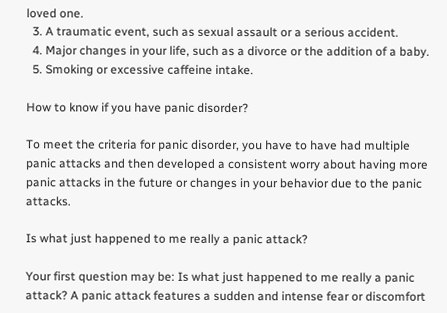loved one.
  3. A traumatic event, such as sexual assault or a serious accident.
  4. Major changes in your life, such as a divorce or the addition of a baby.
  5. Smoking or excessive caffeine intake.

How to know if you have panic disorder?

To meet the criteria for panic disorder, you have to have had multiple panic attacks and then developed a consistent worry about having more panic attacks in the future or changes in your behavior due to the panic attacks.

Is what just happened to me really a panic attack?

Your first question may be: Is what just happened to me really a panic attack? A panic attack features a sudden and intense fear or discomfort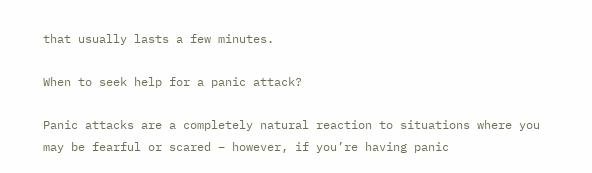that usually lasts a few minutes.

When to seek help for a panic attack?

Panic attacks are a completely natural reaction to situations where you may be fearful or scared – however, if you’re having panic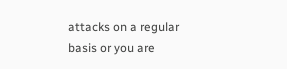attacks on a regular basis or you are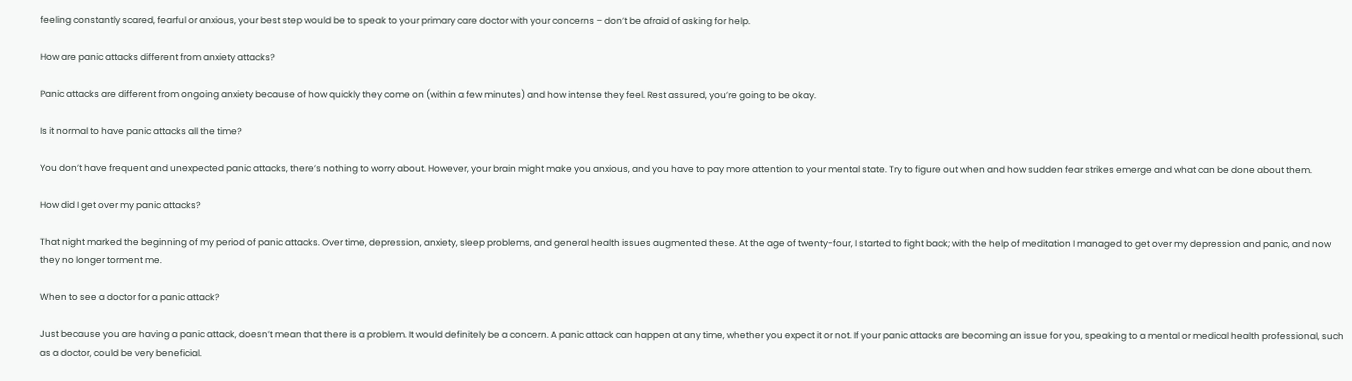feeling constantly scared, fearful or anxious, your best step would be to speak to your primary care doctor with your concerns – don’t be afraid of asking for help.

How are panic attacks different from anxiety attacks?

Panic attacks are different from ongoing anxiety because of how quickly they come on (within a few minutes) and how intense they feel. Rest assured, you’re going to be okay.

Is it normal to have panic attacks all the time?

You don’t have frequent and unexpected panic attacks, there’s nothing to worry about. However, your brain might make you anxious, and you have to pay more attention to your mental state. Try to figure out when and how sudden fear strikes emerge and what can be done about them.

How did I get over my panic attacks?

That night marked the beginning of my period of panic attacks. Over time, depression, anxiety, sleep problems, and general health issues augmented these. At the age of twenty-four, I started to fight back; with the help of meditation I managed to get over my depression and panic, and now they no longer torment me.

When to see a doctor for a panic attack?

Just because you are having a panic attack, doesn’t mean that there is a problem. It would definitely be a concern. A panic attack can happen at any time, whether you expect it or not. If your panic attacks are becoming an issue for you, speaking to a mental or medical health professional, such as a doctor, could be very beneficial.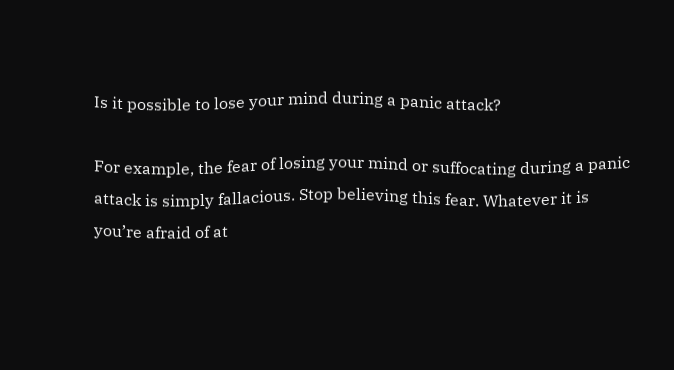Is it possible to lose your mind during a panic attack?

For example, the fear of losing your mind or suffocating during a panic attack is simply fallacious. Stop believing this fear. Whatever it is you’re afraid of at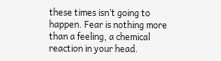these times isn’t going to happen. Fear is nothing more than a feeling, a chemical reaction in your head.